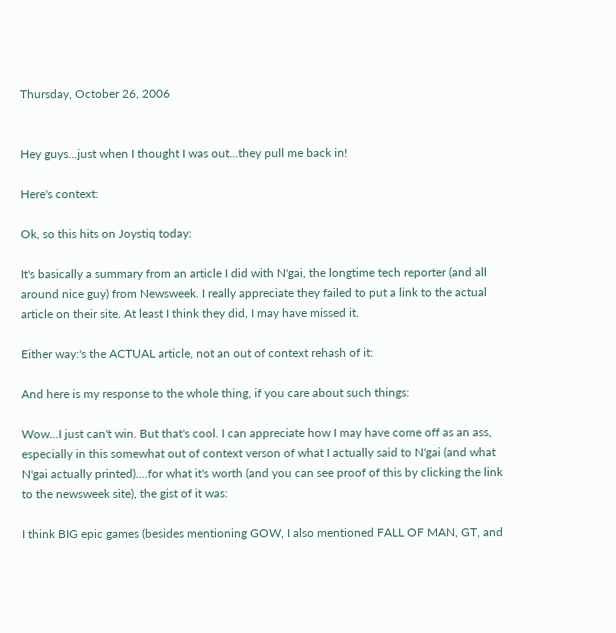Thursday, October 26, 2006


Hey guys...just when I thought I was out...they pull me back in!

Here's context:

Ok, so this hits on Joystiq today:

It's basically a summary from an article I did with N'gai, the longtime tech reporter (and all around nice guy) from Newsweek. I really appreciate they failed to put a link to the actual article on their site. At least I think they did, I may have missed it.

Either way:'s the ACTUAL article, not an out of context rehash of it:

And here is my response to the whole thing, if you care about such things:

Wow...I just can't win. But that's cool. I can appreciate how I may have come off as an ass, especially in this somewhat out of context verson of what I actually said to N'gai (and what N'gai actually printed)....for what it's worth (and you can see proof of this by clicking the link to the newsweek site), the gist of it was:

I think BIG epic games (besides mentioning GOW, I also mentioned FALL OF MAN, GT, and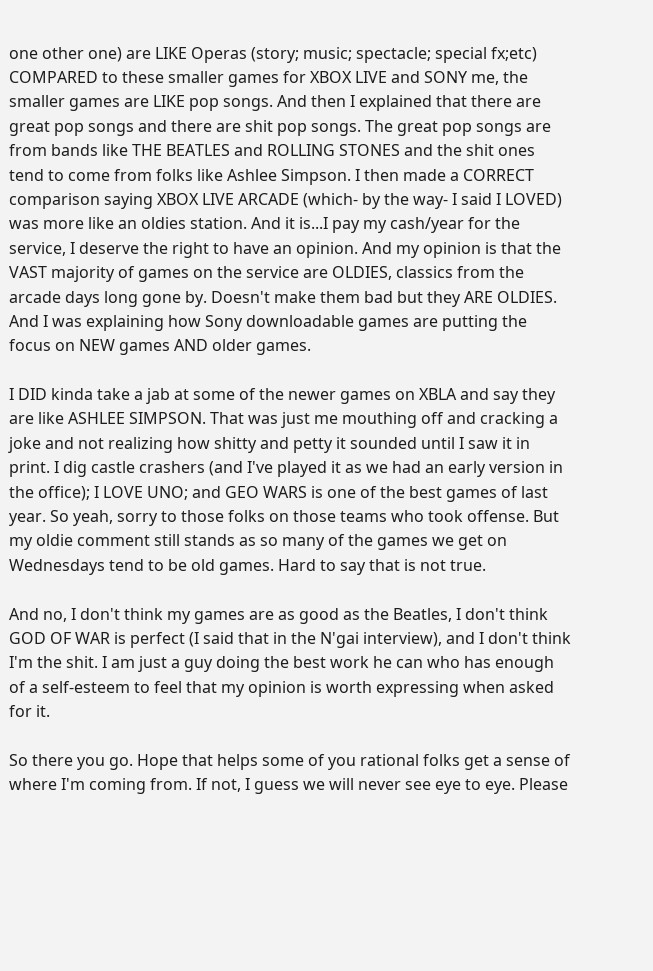one other one) are LIKE Operas (story; music; spectacle; special fx;etc) COMPARED to these smaller games for XBOX LIVE and SONY me, the smaller games are LIKE pop songs. And then I explained that there are great pop songs and there are shit pop songs. The great pop songs are from bands like THE BEATLES and ROLLING STONES and the shit ones tend to come from folks like Ashlee Simpson. I then made a CORRECT comparison saying XBOX LIVE ARCADE (which- by the way- I said I LOVED) was more like an oldies station. And it is...I pay my cash/year for the service, I deserve the right to have an opinion. And my opinion is that the VAST majority of games on the service are OLDIES, classics from the arcade days long gone by. Doesn't make them bad but they ARE OLDIES. And I was explaining how Sony downloadable games are putting the focus on NEW games AND older games.

I DID kinda take a jab at some of the newer games on XBLA and say they are like ASHLEE SIMPSON. That was just me mouthing off and cracking a joke and not realizing how shitty and petty it sounded until I saw it in print. I dig castle crashers (and I've played it as we had an early version in the office); I LOVE UNO; and GEO WARS is one of the best games of last year. So yeah, sorry to those folks on those teams who took offense. But my oldie comment still stands as so many of the games we get on Wednesdays tend to be old games. Hard to say that is not true.

And no, I don't think my games are as good as the Beatles, I don't think GOD OF WAR is perfect (I said that in the N'gai interview), and I don't think I'm the shit. I am just a guy doing the best work he can who has enough of a self-esteem to feel that my opinion is worth expressing when asked for it.

So there you go. Hope that helps some of you rational folks get a sense of where I'm coming from. If not, I guess we will never see eye to eye. Please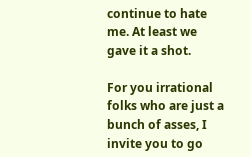continue to hate me. At least we gave it a shot.

For you irrational folks who are just a bunch of asses, I invite you to go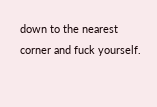down to the nearest corner and fuck yourself.